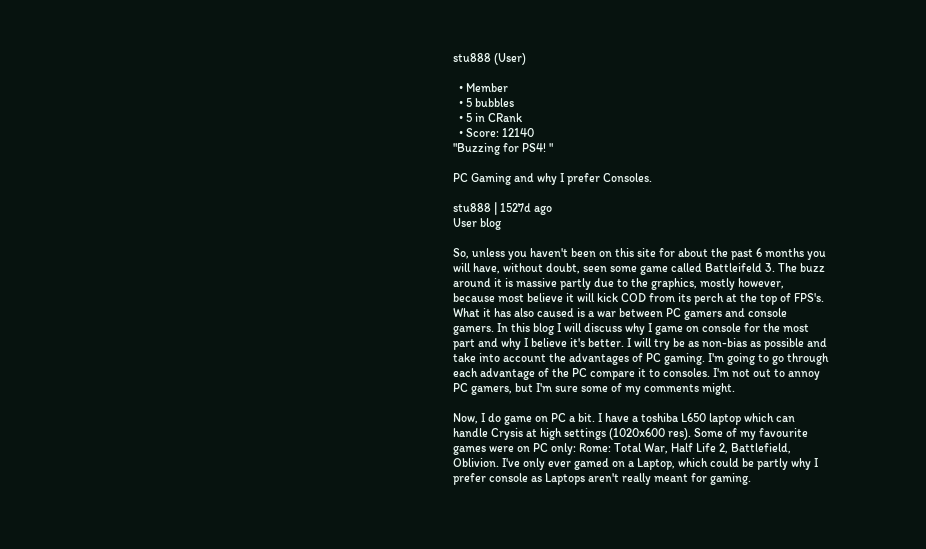stu888 (User)

  • Member
  • 5 bubbles
  • 5 in CRank
  • Score: 12140
"Buzzing for PS4! "

PC Gaming and why I prefer Consoles.

stu888 | 1527d ago
User blog

So, unless you haven't been on this site for about the past 6 months you will have, without doubt, seen some game called Battleifeld 3. The buzz around it is massive partly due to the graphics, mostly however, because most believe it will kick COD from its perch at the top of FPS's. What it has also caused is a war between PC gamers and console gamers. In this blog I will discuss why I game on console for the most part and why I believe it's better. I will try be as non-bias as possible and take into account the advantages of PC gaming. I'm going to go through each advantage of the PC compare it to consoles. I'm not out to annoy PC gamers, but I'm sure some of my comments might.

Now, I do game on PC a bit. I have a toshiba L650 laptop which can handle Crysis at high settings (1020x600 res). Some of my favourite games were on PC only: Rome: Total War, Half Life 2, Battlefield, Oblivion. I've only ever gamed on a Laptop, which could be partly why I prefer console as Laptops aren't really meant for gaming.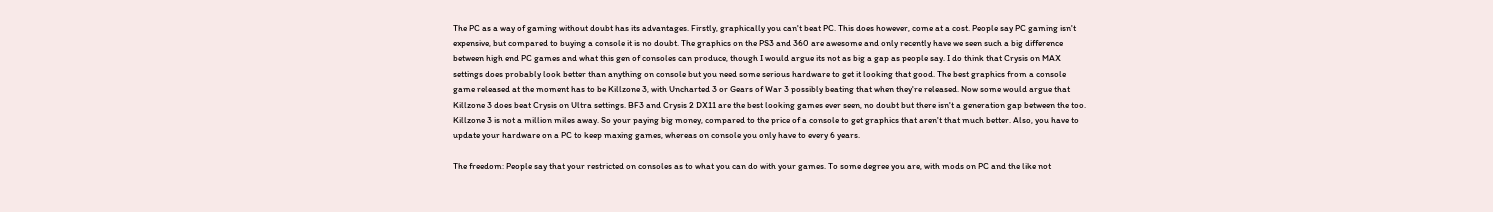The PC as a way of gaming without doubt has its advantages. Firstly, graphically you can't beat PC. This does however, come at a cost. People say PC gaming isn't expensive, but compared to buying a console it is no doubt. The graphics on the PS3 and 360 are awesome and only recently have we seen such a big difference between high end PC games and what this gen of consoles can produce, though I would argue its not as big a gap as people say. I do think that Crysis on MAX settings does probably look better than anything on console but you need some serious hardware to get it looking that good. The best graphics from a console game released at the moment has to be Killzone 3, with Uncharted 3 or Gears of War 3 possibly beating that when they're released. Now some would argue that Killzone 3 does beat Crysis on Ultra settings. BF3 and Crysis 2 DX11 are the best looking games ever seen, no doubt but there isn't a generation gap between the too. Killzone 3 is not a million miles away. So your paying big money, compared to the price of a console to get graphics that aren't that much better. Also, you have to update your hardware on a PC to keep maxing games, whereas on console you only have to every 6 years.

The freedom: People say that your restricted on consoles as to what you can do with your games. To some degree you are, with mods on PC and the like not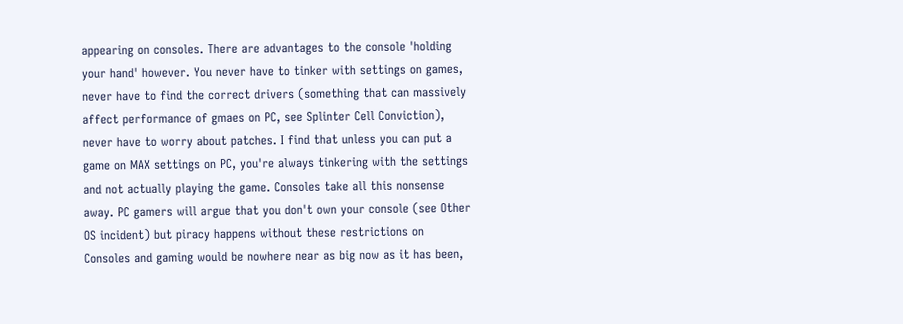appearing on consoles. There are advantages to the console 'holding your hand' however. You never have to tinker with settings on games, never have to find the correct drivers (something that can massively affect performance of gmaes on PC, see Splinter Cell Conviction), never have to worry about patches. I find that unless you can put a game on MAX settings on PC, you're always tinkering with the settings and not actually playing the game. Consoles take all this nonsense away. PC gamers will argue that you don't own your console (see Other OS incident) but piracy happens without these restrictions on Consoles and gaming would be nowhere near as big now as it has been,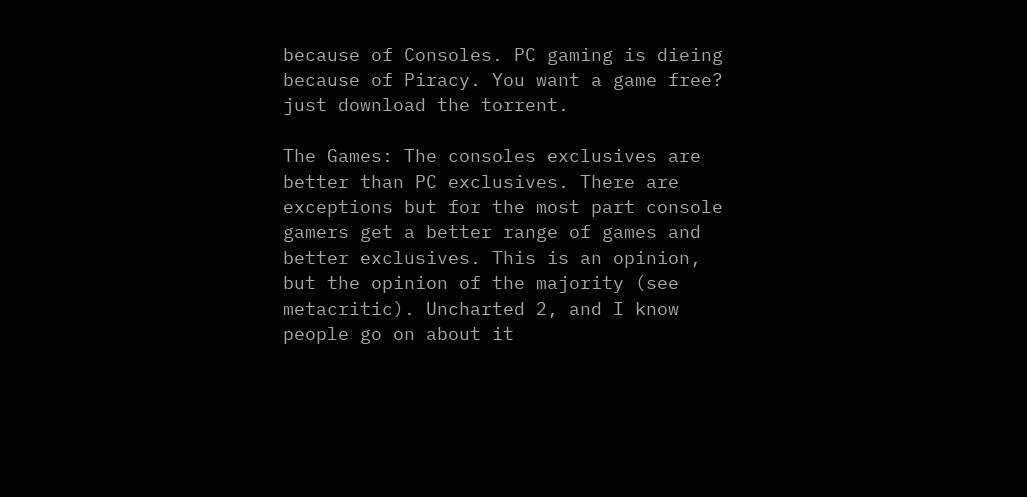because of Consoles. PC gaming is dieing because of Piracy. You want a game free? just download the torrent.

The Games: The consoles exclusives are better than PC exclusives. There are exceptions but for the most part console gamers get a better range of games and better exclusives. This is an opinion, but the opinion of the majority (see metacritic). Uncharted 2, and I know people go on about it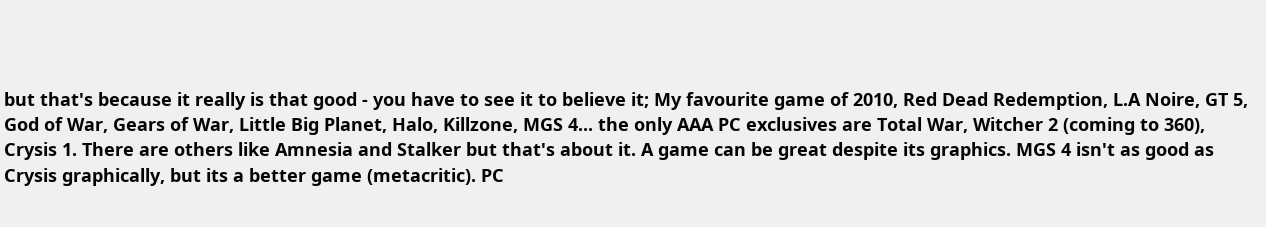but that's because it really is that good - you have to see it to believe it; My favourite game of 2010, Red Dead Redemption, L.A Noire, GT 5, God of War, Gears of War, Little Big Planet, Halo, Killzone, MGS 4... the only AAA PC exclusives are Total War, Witcher 2 (coming to 360), Crysis 1. There are others like Amnesia and Stalker but that's about it. A game can be great despite its graphics. MGS 4 isn't as good as Crysis graphically, but its a better game (metacritic). PC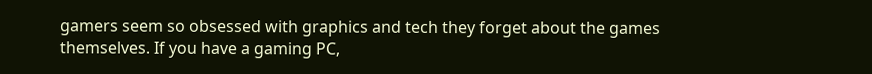gamers seem so obsessed with graphics and tech they forget about the games themselves. If you have a gaming PC,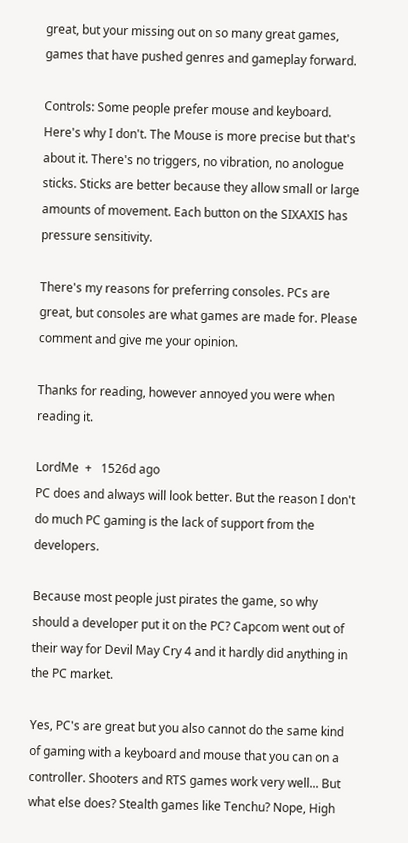great, but your missing out on so many great games, games that have pushed genres and gameplay forward.

Controls: Some people prefer mouse and keyboard. Here's why I don't. The Mouse is more precise but that's about it. There's no triggers, no vibration, no anologue sticks. Sticks are better because they allow small or large amounts of movement. Each button on the SIXAXIS has pressure sensitivity.

There's my reasons for preferring consoles. PCs are great, but consoles are what games are made for. Please comment and give me your opinion.

Thanks for reading, however annoyed you were when reading it.

LordMe  +   1526d ago
PC does and always will look better. But the reason I don't do much PC gaming is the lack of support from the developers.

Because most people just pirates the game, so why should a developer put it on the PC? Capcom went out of their way for Devil May Cry 4 and it hardly did anything in the PC market.

Yes, PC's are great but you also cannot do the same kind of gaming with a keyboard and mouse that you can on a controller. Shooters and RTS games work very well... But what else does? Stealth games like Tenchu? Nope, High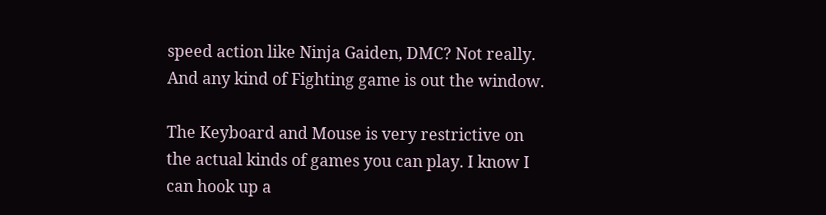speed action like Ninja Gaiden, DMC? Not really. And any kind of Fighting game is out the window.

The Keyboard and Mouse is very restrictive on the actual kinds of games you can play. I know I can hook up a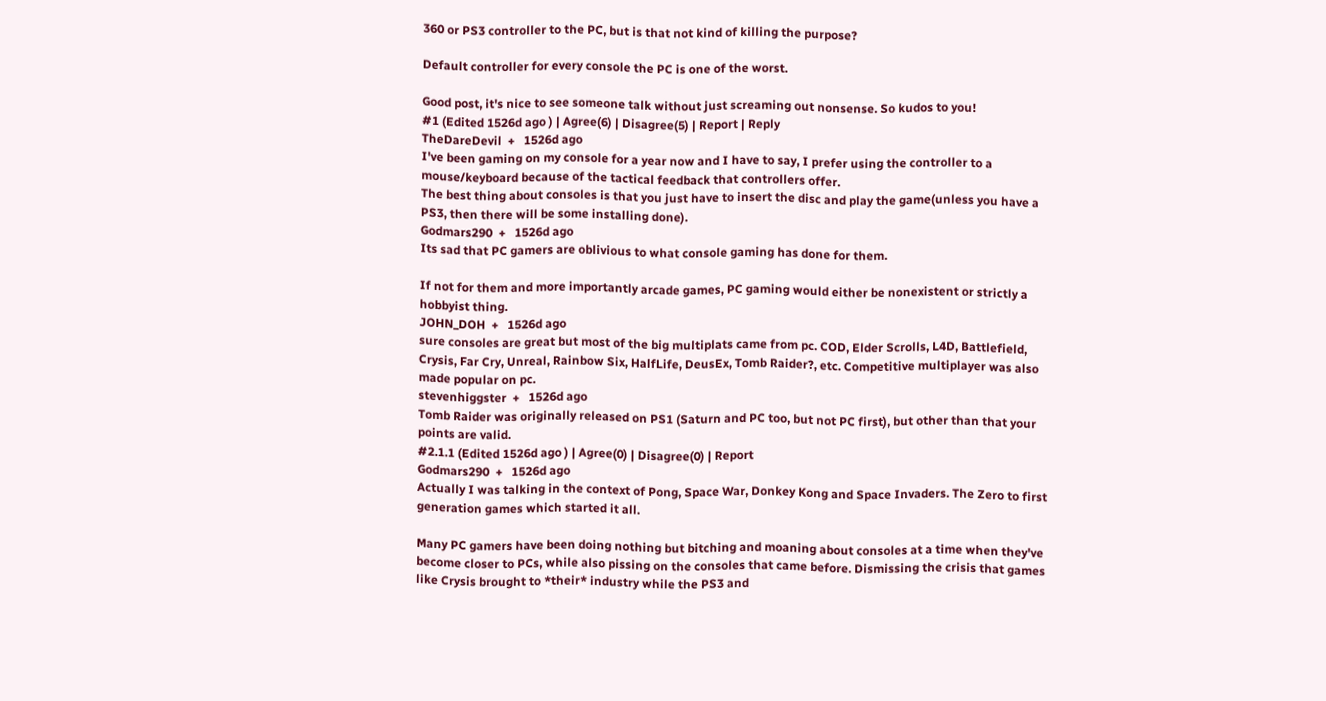360 or PS3 controller to the PC, but is that not kind of killing the purpose?

Default controller for every console the PC is one of the worst.

Good post, it's nice to see someone talk without just screaming out nonsense. So kudos to you!
#1 (Edited 1526d ago ) | Agree(6) | Disagree(5) | Report | Reply
TheDareDevil  +   1526d ago
I've been gaming on my console for a year now and I have to say, I prefer using the controller to a mouse/keyboard because of the tactical feedback that controllers offer.
The best thing about consoles is that you just have to insert the disc and play the game(unless you have a PS3, then there will be some installing done).
Godmars290  +   1526d ago
Its sad that PC gamers are oblivious to what console gaming has done for them.

If not for them and more importantly arcade games, PC gaming would either be nonexistent or strictly a hobbyist thing.
JOHN_DOH  +   1526d ago
sure consoles are great but most of the big multiplats came from pc. COD, Elder Scrolls, L4D, Battlefield, Crysis, Far Cry, Unreal, Rainbow Six, HalfLife, DeusEx, Tomb Raider?, etc. Competitive multiplayer was also made popular on pc.
stevenhiggster  +   1526d ago
Tomb Raider was originally released on PS1 (Saturn and PC too, but not PC first), but other than that your points are valid.
#2.1.1 (Edited 1526d ago ) | Agree(0) | Disagree(0) | Report
Godmars290  +   1526d ago
Actually I was talking in the context of Pong, Space War, Donkey Kong and Space Invaders. The Zero to first generation games which started it all.

Many PC gamers have been doing nothing but bitching and moaning about consoles at a time when they've become closer to PCs, while also pissing on the consoles that came before. Dismissing the crisis that games like Crysis brought to *their* industry while the PS3 and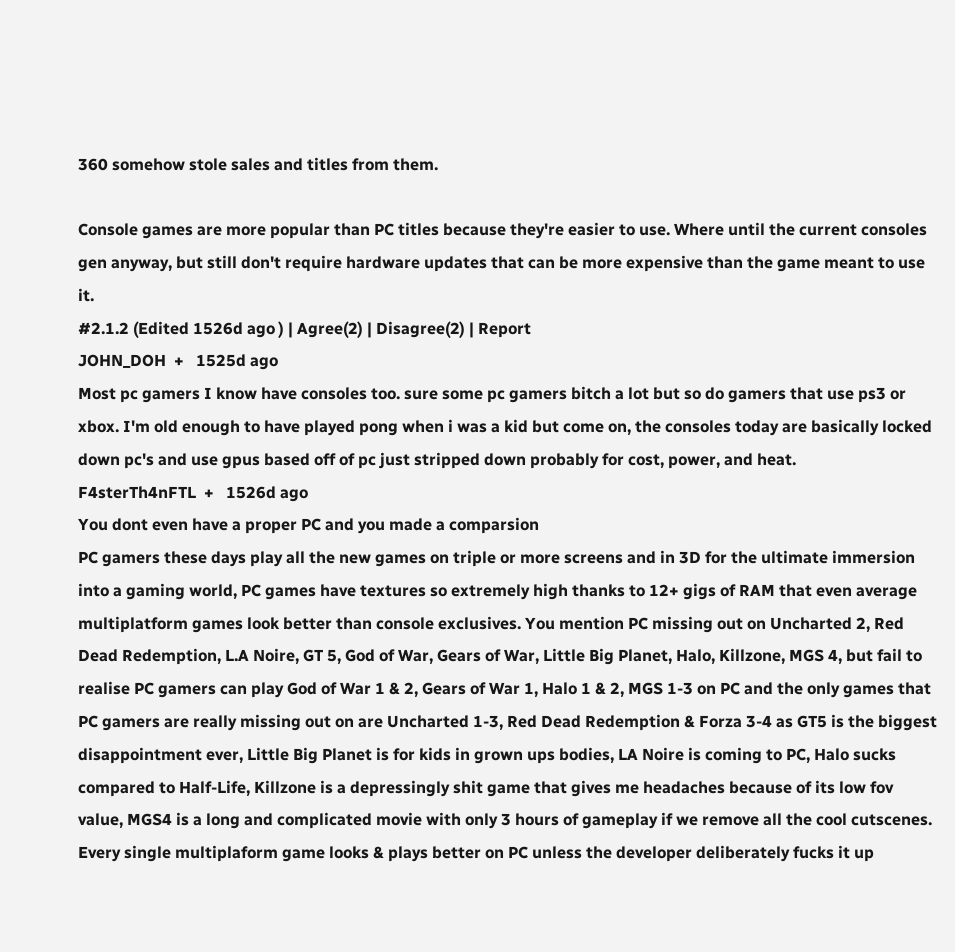360 somehow stole sales and titles from them.

Console games are more popular than PC titles because they're easier to use. Where until the current consoles gen anyway, but still don't require hardware updates that can be more expensive than the game meant to use it.
#2.1.2 (Edited 1526d ago ) | Agree(2) | Disagree(2) | Report
JOHN_DOH  +   1525d ago
Most pc gamers I know have consoles too. sure some pc gamers bitch a lot but so do gamers that use ps3 or xbox. I'm old enough to have played pong when i was a kid but come on, the consoles today are basically locked down pc's and use gpus based off of pc just stripped down probably for cost, power, and heat.
F4sterTh4nFTL  +   1526d ago
You dont even have a proper PC and you made a comparsion
PC gamers these days play all the new games on triple or more screens and in 3D for the ultimate immersion into a gaming world, PC games have textures so extremely high thanks to 12+ gigs of RAM that even average multiplatform games look better than console exclusives. You mention PC missing out on Uncharted 2, Red Dead Redemption, L.A Noire, GT 5, God of War, Gears of War, Little Big Planet, Halo, Killzone, MGS 4, but fail to realise PC gamers can play God of War 1 & 2, Gears of War 1, Halo 1 & 2, MGS 1-3 on PC and the only games that PC gamers are really missing out on are Uncharted 1-3, Red Dead Redemption & Forza 3-4 as GT5 is the biggest disappointment ever, Little Big Planet is for kids in grown ups bodies, LA Noire is coming to PC, Halo sucks compared to Half-Life, Killzone is a depressingly shit game that gives me headaches because of its low fov value, MGS4 is a long and complicated movie with only 3 hours of gameplay if we remove all the cool cutscenes. Every single multiplaform game looks & plays better on PC unless the developer deliberately fucks it up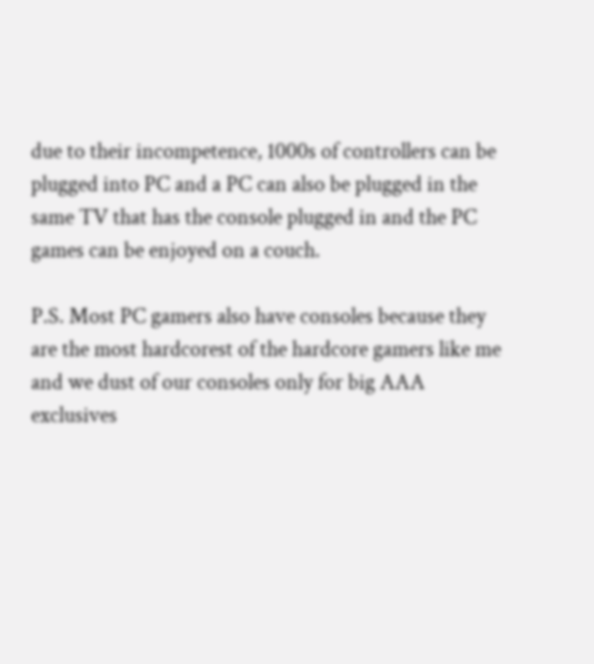due to their incompetence, 1000s of controllers can be plugged into PC and a PC can also be plugged in the same TV that has the console plugged in and the PC games can be enjoyed on a couch.

P.S. Most PC gamers also have consoles because they are the most hardcorest of the hardcore gamers like me and we dust of our consoles only for big AAA exclusives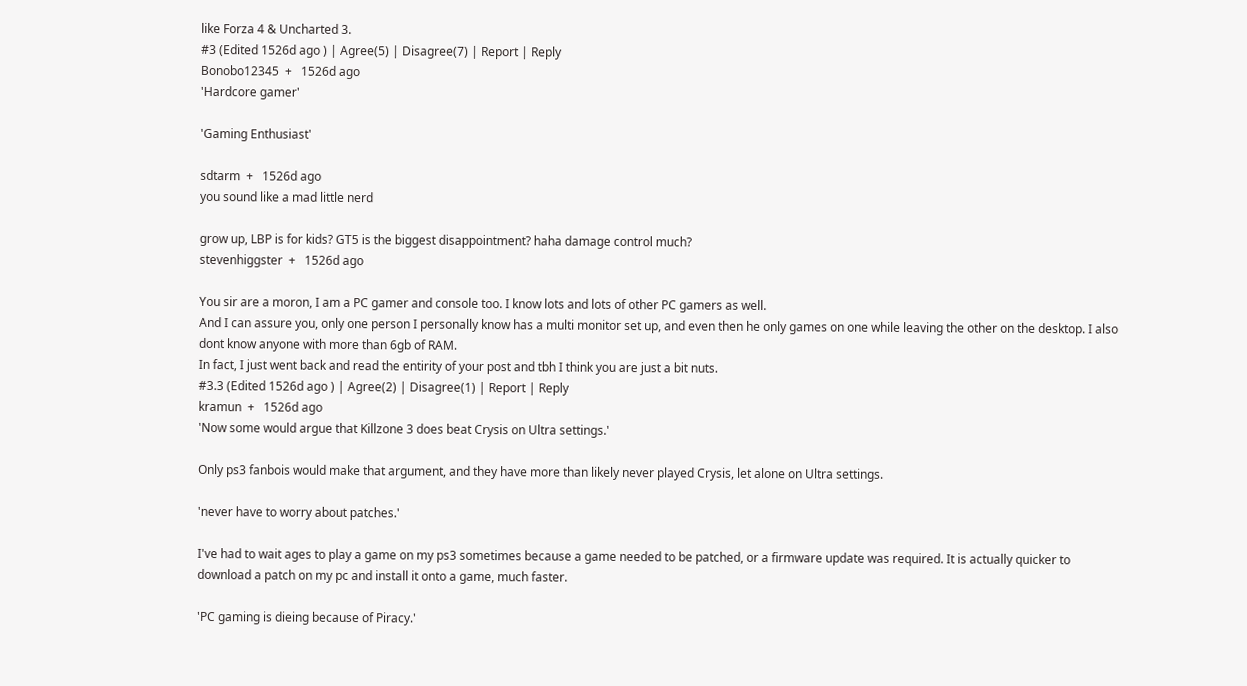like Forza 4 & Uncharted 3.
#3 (Edited 1526d ago ) | Agree(5) | Disagree(7) | Report | Reply
Bonobo12345  +   1526d ago
'Hardcore gamer'

'Gaming Enthusiast'

sdtarm  +   1526d ago
you sound like a mad little nerd

grow up, LBP is for kids? GT5 is the biggest disappointment? haha damage control much?
stevenhiggster  +   1526d ago

You sir are a moron, I am a PC gamer and console too. I know lots and lots of other PC gamers as well.
And I can assure you, only one person I personally know has a multi monitor set up, and even then he only games on one while leaving the other on the desktop. I also dont know anyone with more than 6gb of RAM.
In fact, I just went back and read the entirity of your post and tbh I think you are just a bit nuts.
#3.3 (Edited 1526d ago ) | Agree(2) | Disagree(1) | Report | Reply
kramun  +   1526d ago
'Now some would argue that Killzone 3 does beat Crysis on Ultra settings.'

Only ps3 fanbois would make that argument, and they have more than likely never played Crysis, let alone on Ultra settings.

'never have to worry about patches.'

I've had to wait ages to play a game on my ps3 sometimes because a game needed to be patched, or a firmware update was required. It is actually quicker to download a patch on my pc and install it onto a game, much faster.

'PC gaming is dieing because of Piracy.'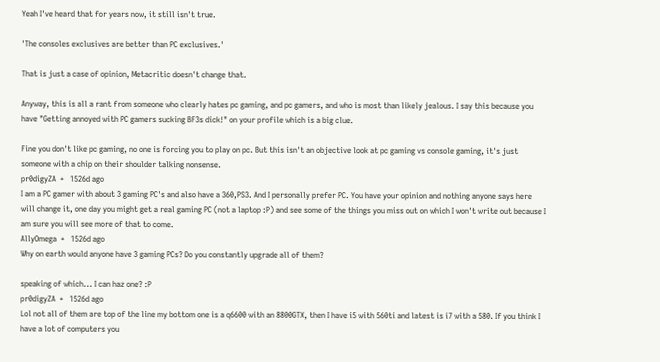Yeah I've heard that for years now, it still isn't true.

'The consoles exclusives are better than PC exclusives.'

That is just a case of opinion, Metacritic doesn't change that.

Anyway, this is all a rant from someone who clearly hates pc gaming, and pc gamers, and who is most than likely jealous. I say this because you have "Getting annoyed with PC gamers sucking BF3s dick!" on your profile which is a big clue.

Fine you don't like pc gaming, no one is forcing you to play on pc. But this isn't an objective look at pc gaming vs console gaming, it's just someone with a chip on their shoulder talking nonsense.
pr0digyZA  +   1526d ago
I am a PC gamer with about 3 gaming PC's and also have a 360,PS3. And I personally prefer PC. You have your opinion and nothing anyone says here will change it, one day you might get a real gaming PC (not a laptop :P) and see some of the things you miss out on which I won't write out because I am sure you will see more of that to come.
AllyOmega  +   1526d ago
Why on earth would anyone have 3 gaming PCs? Do you constantly upgrade all of them?

speaking of which... I can haz one? :P
pr0digyZA  +   1526d ago
Lol not all of them are top of the line my bottom one is a q6600 with an 8800GTX, then I have i5 with 560ti and latest is i7 with a 580. If you think I have a lot of computers you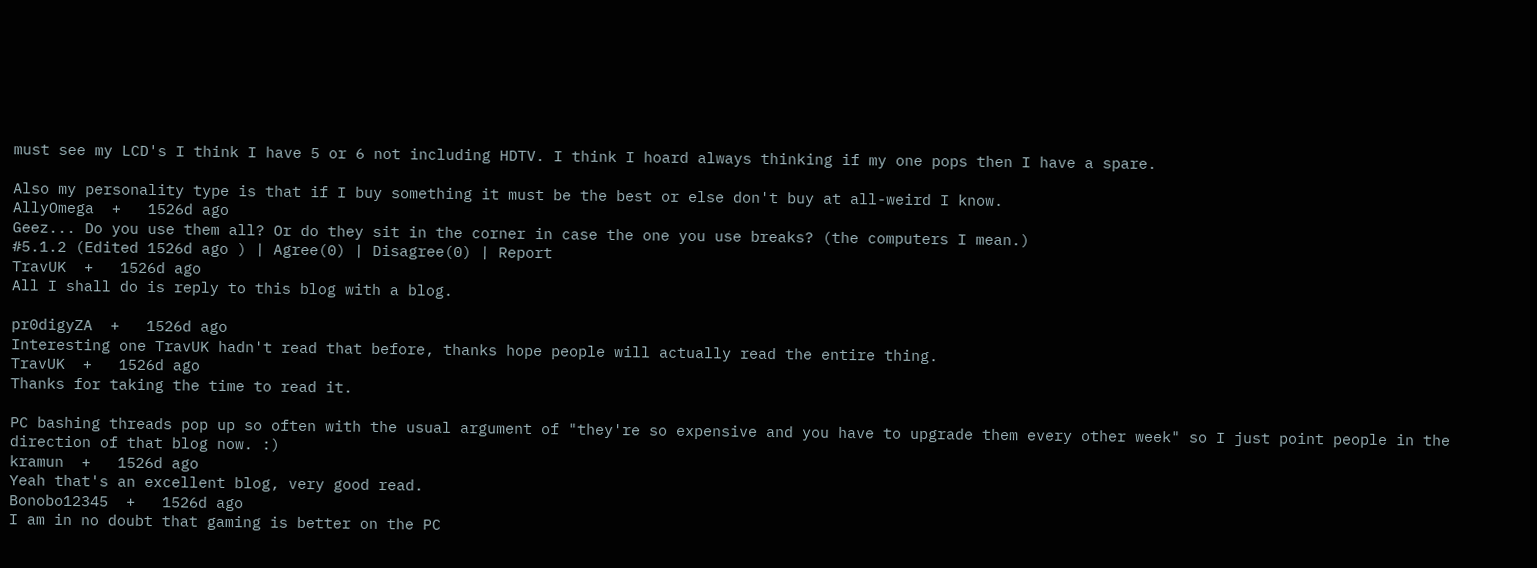must see my LCD's I think I have 5 or 6 not including HDTV. I think I hoard always thinking if my one pops then I have a spare.

Also my personality type is that if I buy something it must be the best or else don't buy at all-weird I know.
AllyOmega  +   1526d ago
Geez... Do you use them all? Or do they sit in the corner in case the one you use breaks? (the computers I mean.)
#5.1.2 (Edited 1526d ago ) | Agree(0) | Disagree(0) | Report
TravUK  +   1526d ago
All I shall do is reply to this blog with a blog.

pr0digyZA  +   1526d ago
Interesting one TravUK hadn't read that before, thanks hope people will actually read the entire thing.
TravUK  +   1526d ago
Thanks for taking the time to read it.

PC bashing threads pop up so often with the usual argument of "they're so expensive and you have to upgrade them every other week" so I just point people in the direction of that blog now. :)
kramun  +   1526d ago
Yeah that's an excellent blog, very good read.
Bonobo12345  +   1526d ago
I am in no doubt that gaming is better on the PC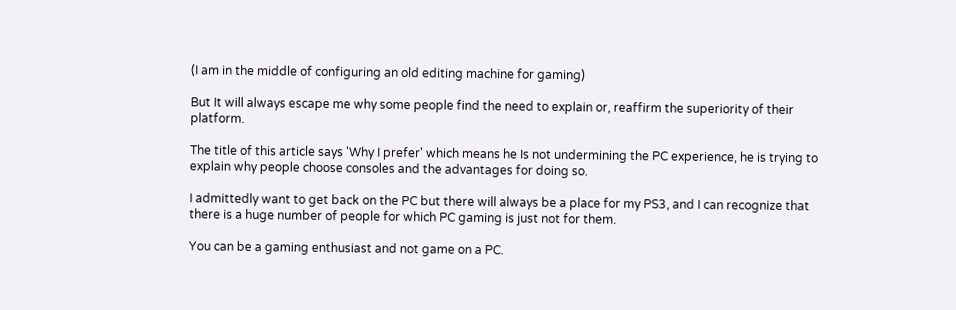(I am in the middle of configuring an old editing machine for gaming)

But It will always escape me why some people find the need to explain or, reaffirm the superiority of their platform.

The title of this article says 'Why I prefer' which means he Is not undermining the PC experience, he is trying to explain why people choose consoles and the advantages for doing so.

I admittedly want to get back on the PC but there will always be a place for my PS3, and I can recognize that there is a huge number of people for which PC gaming is just not for them.

You can be a gaming enthusiast and not game on a PC.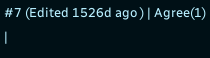#7 (Edited 1526d ago ) | Agree(1) |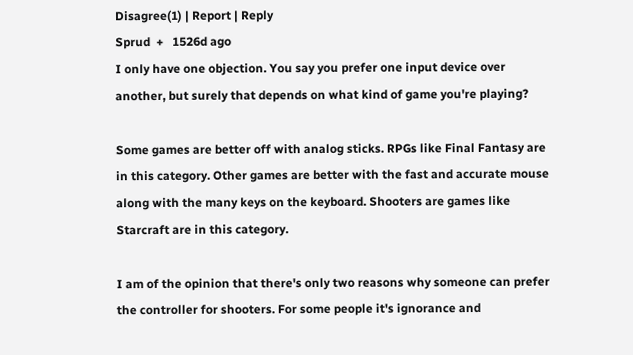Disagree(1) | Report | Reply
Sprud  +   1526d ago
I only have one objection. You say you prefer one input device over another, but surely that depends on what kind of game you're playing?

Some games are better off with analog sticks. RPGs like Final Fantasy are in this category. Other games are better with the fast and accurate mouse along with the many keys on the keyboard. Shooters are games like Starcraft are in this category.

I am of the opinion that there's only two reasons why someone can prefer the controller for shooters. For some people it's ignorance and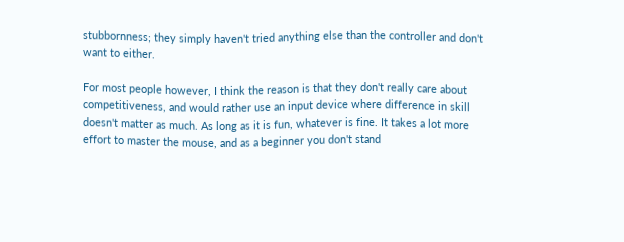stubbornness; they simply haven't tried anything else than the controller and don't want to either.

For most people however, I think the reason is that they don't really care about competitiveness, and would rather use an input device where difference in skill doesn't matter as much. As long as it is fun, whatever is fine. It takes a lot more effort to master the mouse, and as a beginner you don't stand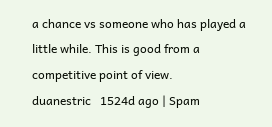a chance vs someone who has played a little while. This is good from a competitive point of view.
duanestric   1524d ago | Spam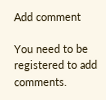Add comment

You need to be registered to add comments.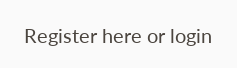Register here or login